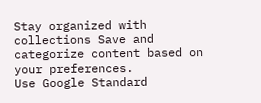Stay organized with collections Save and categorize content based on your preferences.
Use Google Standard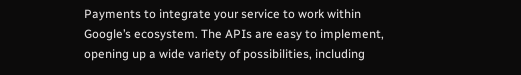Payments to integrate your service to work within Google’s ecosystem. The APIs are easy to implement, opening up a wide variety of possibilities, including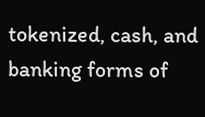tokenized, cash, and banking forms of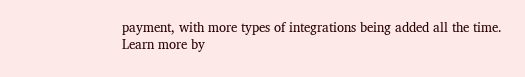payment, with more types of integrations being added all the time.
Learn more by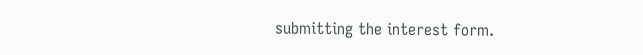submitting the interest form.